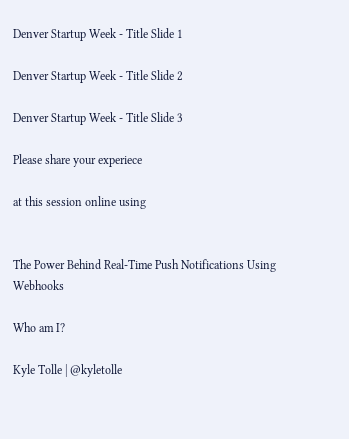Denver Startup Week - Title Slide 1

Denver Startup Week - Title Slide 2

Denver Startup Week - Title Slide 3

Please share your experiece

at this session online using


The Power Behind Real-Time Push Notifications Using Webhooks

Who am I?

Kyle Tolle | @kyletolle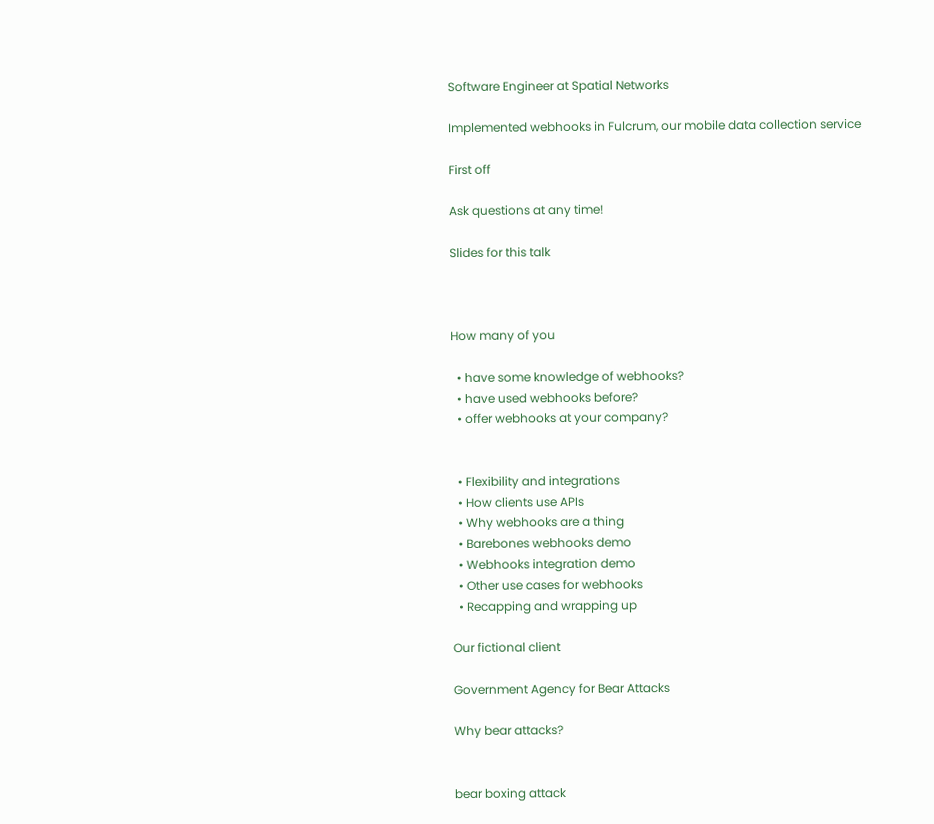Software Engineer at Spatial Networks

Implemented webhooks in Fulcrum, our mobile data collection service

First off

Ask questions at any time!

Slides for this talk



How many of you

  • have some knowledge of webhooks?
  • have used webhooks before?
  • offer webhooks at your company?


  • Flexibility and integrations
  • How clients use APIs
  • Why webhooks are a thing
  • Barebones webhooks demo
  • Webhooks integration demo
  • Other use cases for webhooks
  • Recapping and wrapping up

Our fictional client

Government Agency for Bear Attacks

Why bear attacks?


bear boxing attack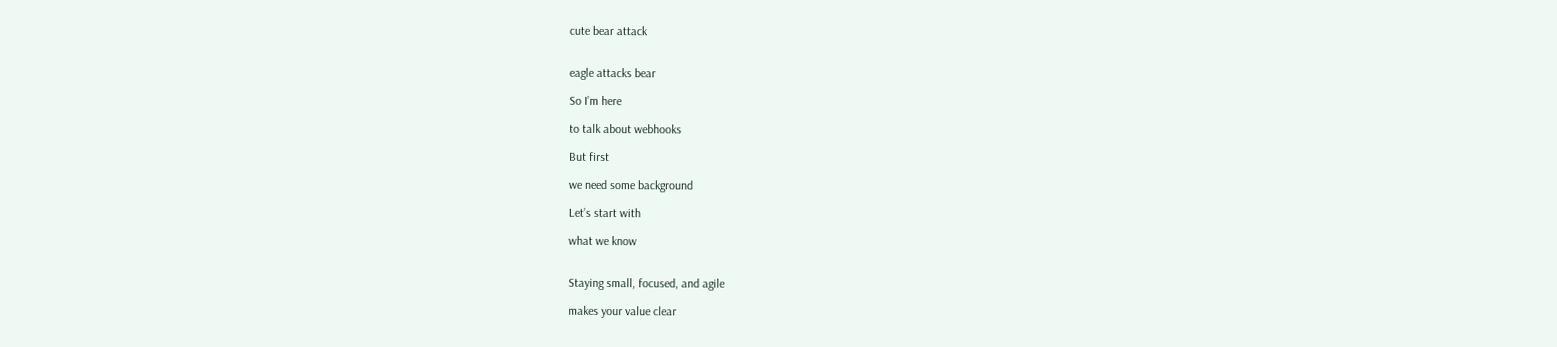cute bear attack


eagle attacks bear

So I’m here

to talk about webhooks

But first

we need some background

Let’s start with

what we know


Staying small, focused, and agile

makes your value clear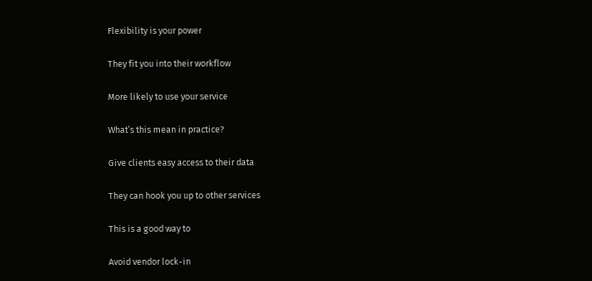Flexibility is your power

They fit you into their workflow

More likely to use your service

What’s this mean in practice?

Give clients easy access to their data

They can hook you up to other services

This is a good way to

Avoid vendor lock-in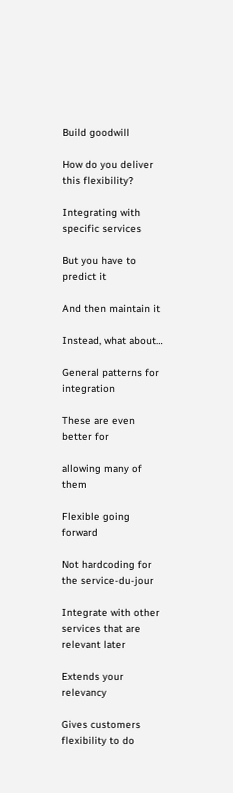Build goodwill

How do you deliver this flexibility?

Integrating with specific services

But you have to predict it

And then maintain it

Instead, what about…

General patterns for integration

These are even better for

allowing many of them

Flexible going forward

Not hardcoding for the service-du-jour

Integrate with other services that are relevant later

Extends your relevancy

Gives customers flexibility to do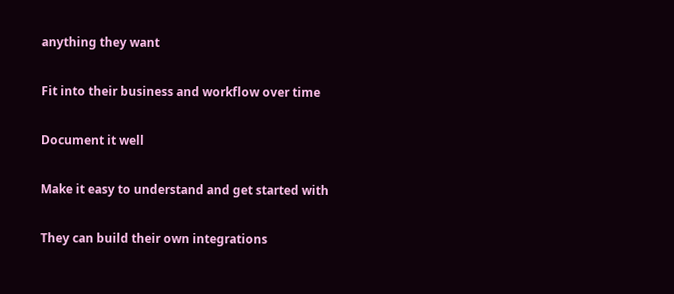anything they want

Fit into their business and workflow over time

Document it well

Make it easy to understand and get started with

They can build their own integrations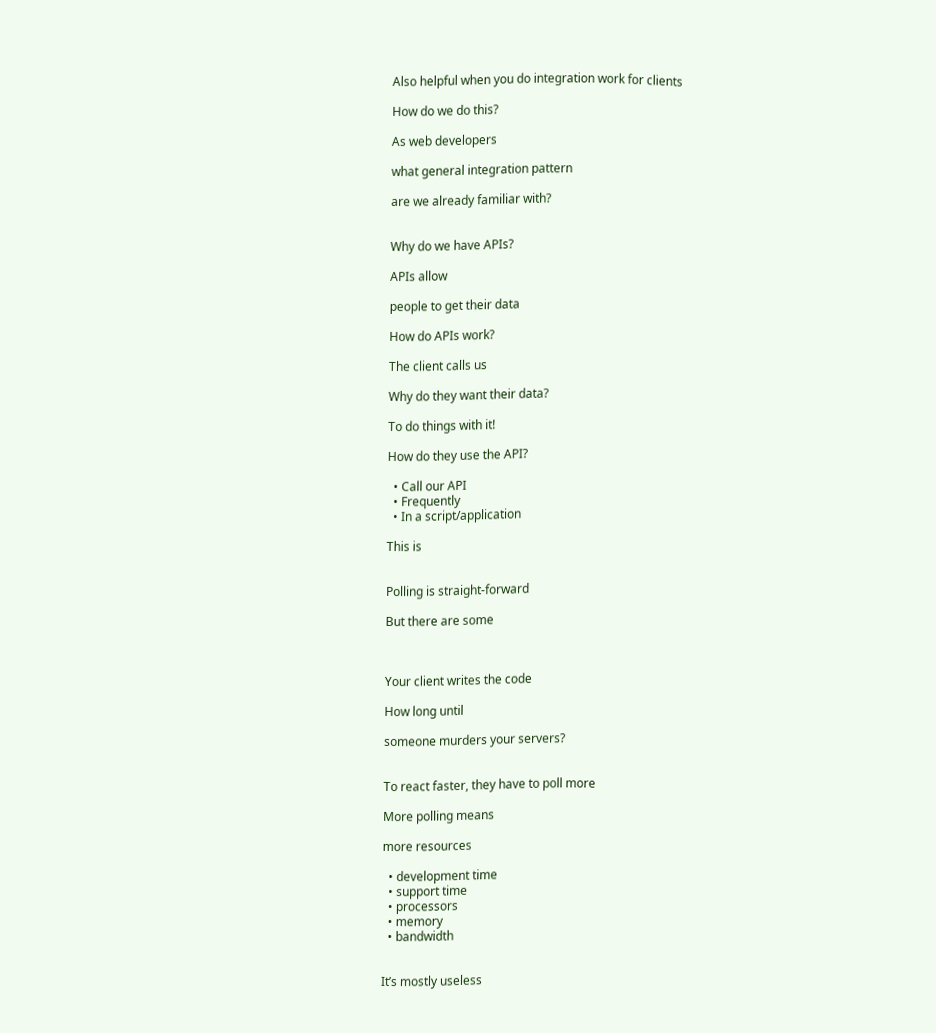Also helpful when you do integration work for clients

How do we do this?

As web developers

what general integration pattern

are we already familiar with?


Why do we have APIs?

APIs allow

people to get their data

How do APIs work?

The client calls us

Why do they want their data?

To do things with it!

How do they use the API?

  • Call our API
  • Frequently
  • In a script/application

This is


Polling is straight-forward

But there are some



Your client writes the code

How long until

someone murders your servers?


To react faster, they have to poll more

More polling means

more resources

  • development time
  • support time
  • processors
  • memory
  • bandwidth


It’s mostly useless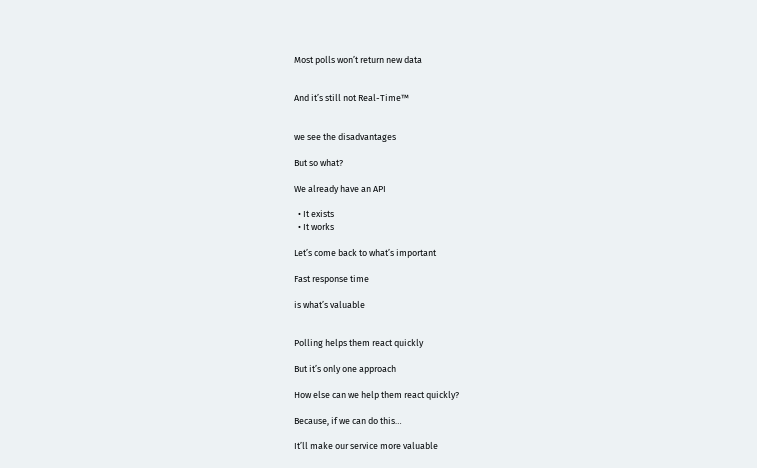Most polls won’t return new data


And it’s still not Real-Time™


we see the disadvantages

But so what?

We already have an API

  • It exists
  • It works

Let’s come back to what’s important

Fast response time

is what’s valuable


Polling helps them react quickly

But it’s only one approach

How else can we help them react quickly?

Because, if we can do this…

It’ll make our service more valuable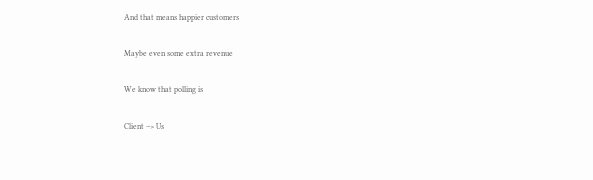And that means happier customers

Maybe even some extra revenue

We know that polling is

Client –> Us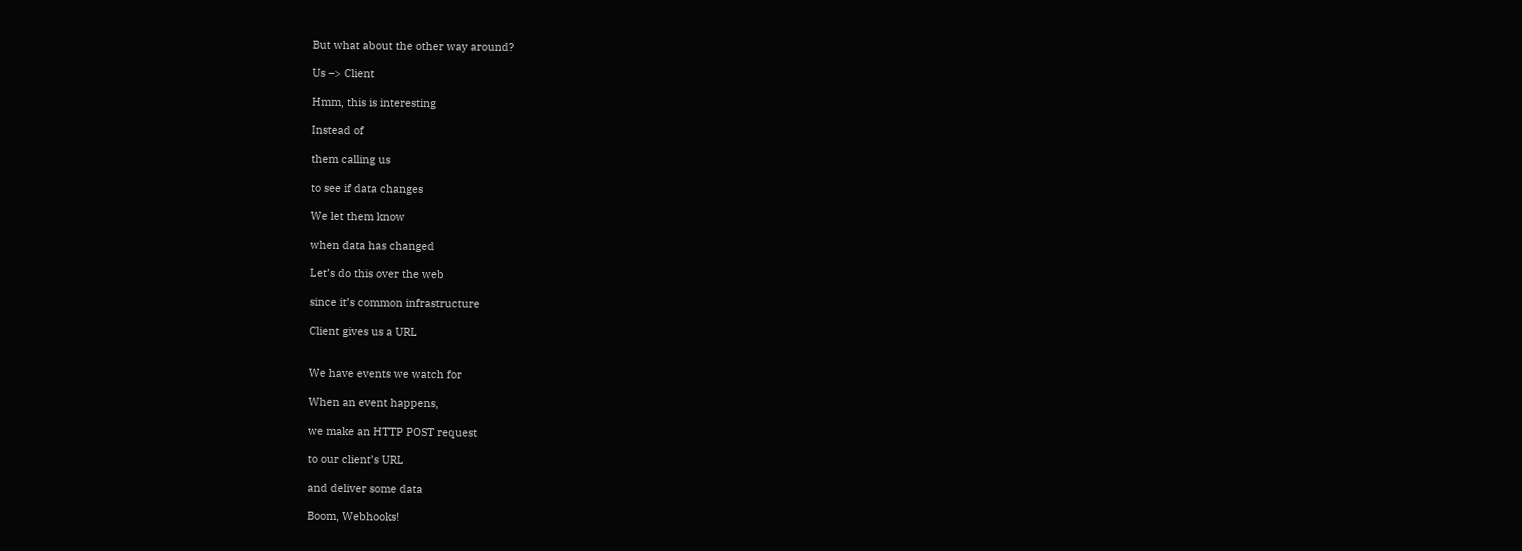But what about the other way around?

Us –> Client

Hmm, this is interesting

Instead of

them calling us

to see if data changes

We let them know

when data has changed

Let’s do this over the web

since it’s common infrastructure

Client gives us a URL


We have events we watch for

When an event happens,

we make an HTTP POST request

to our client’s URL

and deliver some data

Boom, Webhooks!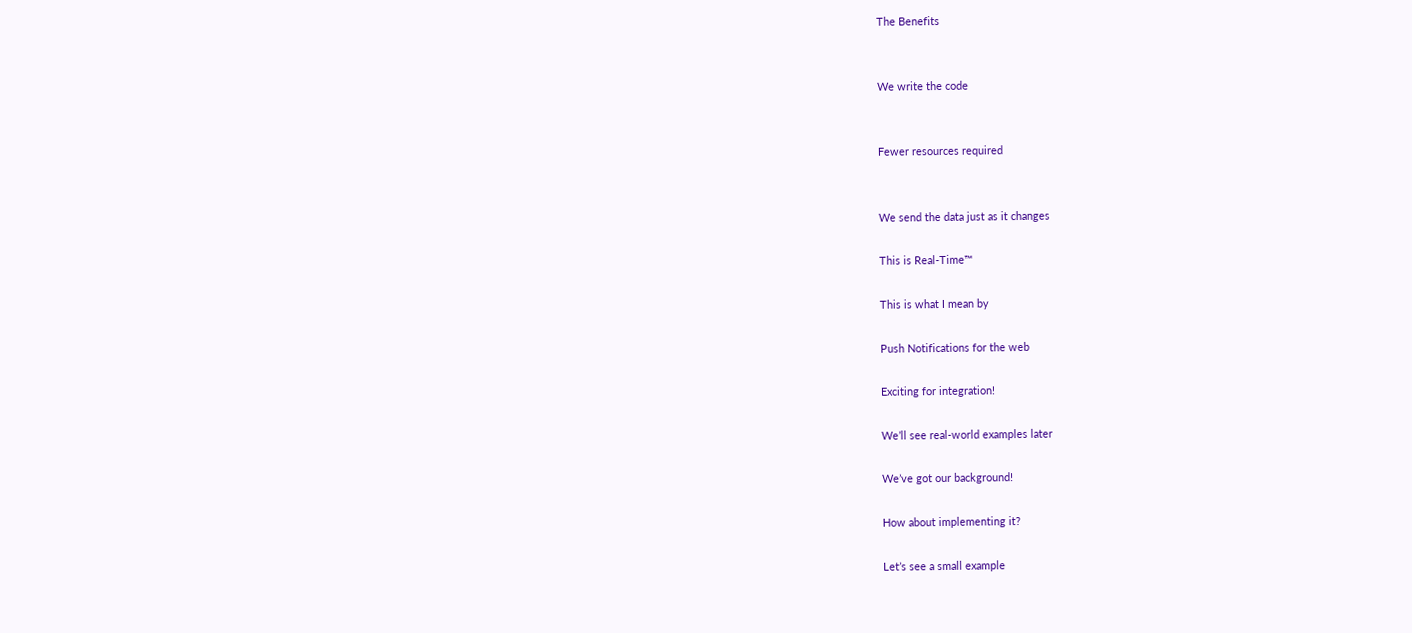The Benefits


We write the code


Fewer resources required


We send the data just as it changes

This is Real-Time™

This is what I mean by

Push Notifications for the web

Exciting for integration!

We’ll see real-world examples later

We’ve got our background!

How about implementing it?

Let’s see a small example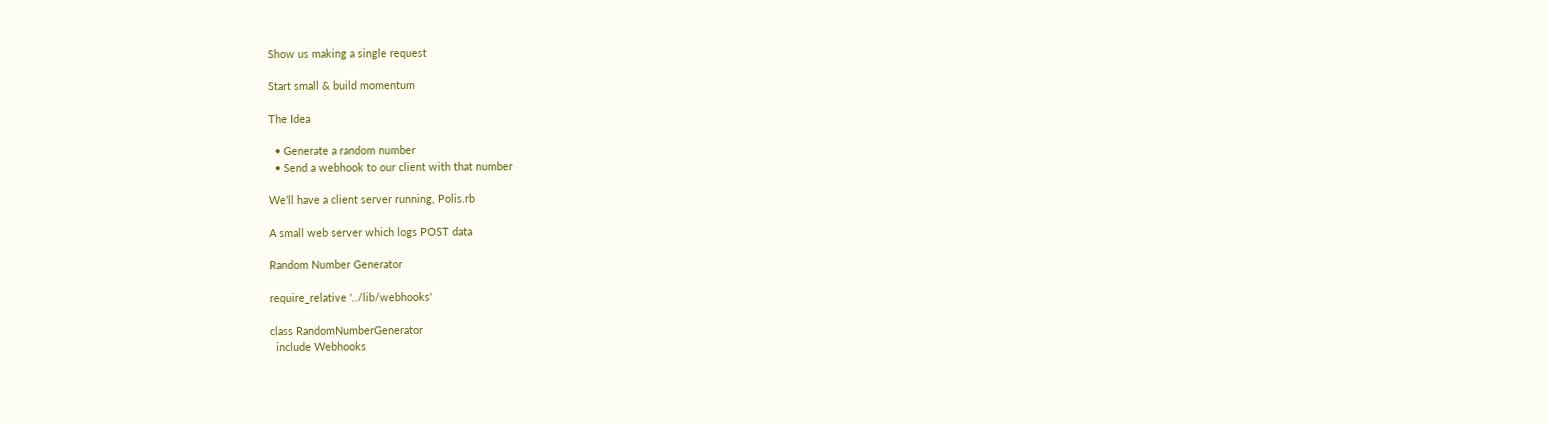Show us making a single request

Start small & build momentum

The Idea

  • Generate a random number
  • Send a webhook to our client with that number

We’ll have a client server running, Polis.rb

A small web server which logs POST data

Random Number Generator

require_relative '../lib/webhooks'

class RandomNumberGenerator
  include Webhooks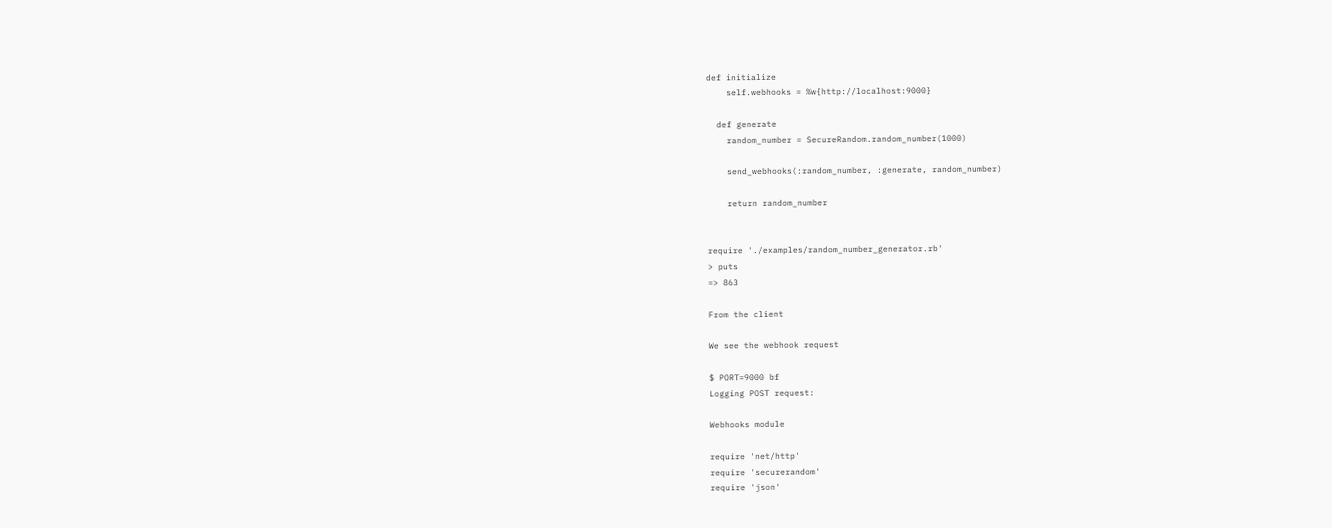def initialize
    self.webhooks = %w{http://localhost:9000}

  def generate
    random_number = SecureRandom.random_number(1000)

    send_webhooks(:random_number, :generate, random_number)

    return random_number


require './examples/random_number_generator.rb'
> puts
=> 863

From the client

We see the webhook request

$ PORT=9000 bf
Logging POST request:

Webhooks module

require 'net/http'
require 'securerandom'
require 'json'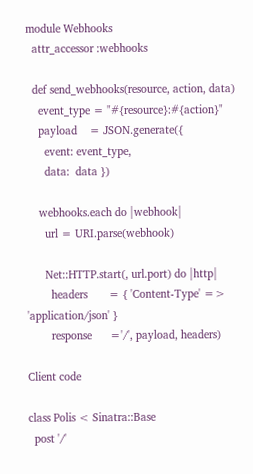module Webhooks
  attr_accessor :webhooks

  def send_webhooks(resource, action, data)
    event_type = "#{resource}:#{action}"
    payload    = JSON.generate({
      event: event_type,
      data:  data })

    webhooks.each do |webhook|
      url = URI.parse(webhook)

      Net::HTTP.start(, url.port) do |http|
        headers       = { 'Content-Type' => 'application/json' }
        response      ='/', payload, headers)

Client code

class Polis < Sinatra::Base
  post '/'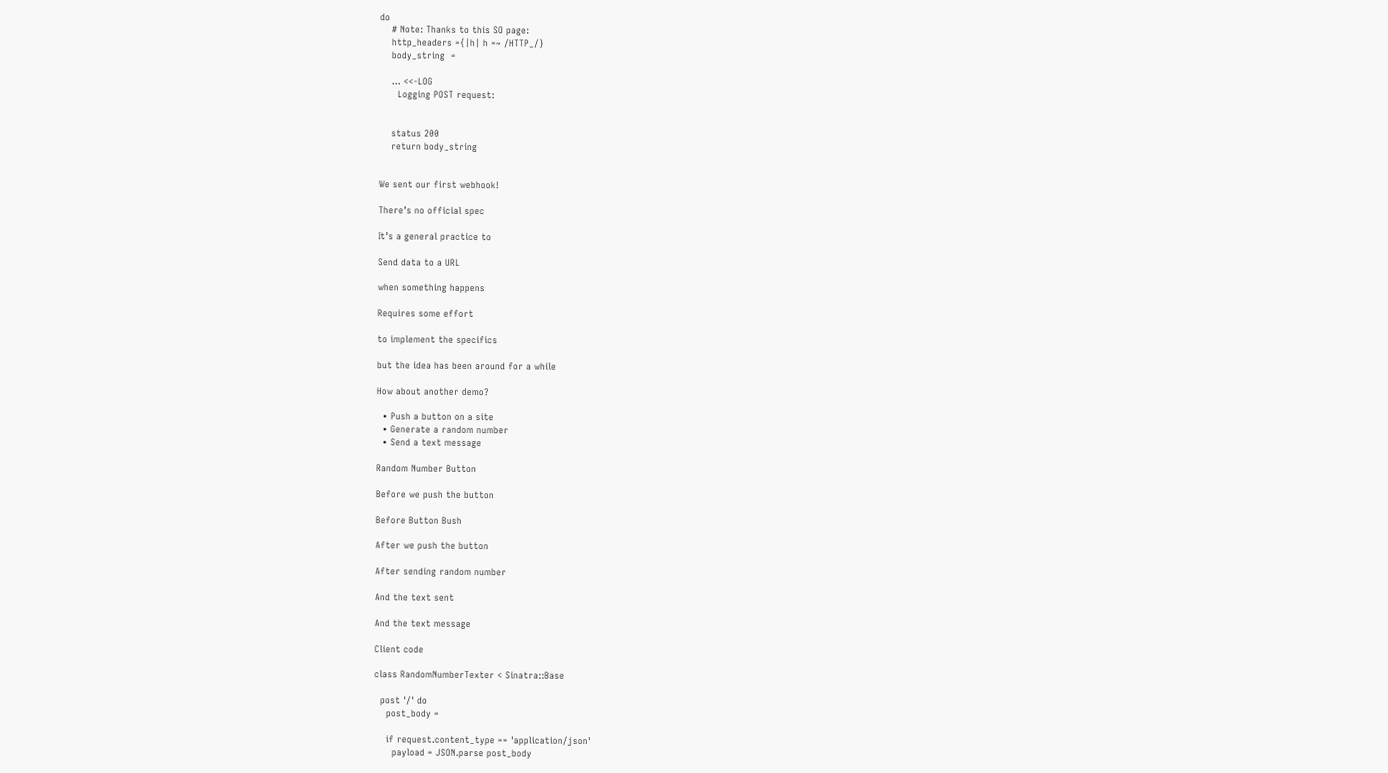do
    # Note: Thanks to this SO page:
    http_headers ={|h| h =~ /HTTP_/}
    body_string  =

    ... <<-LOG
      Logging POST request:


    status 200
    return body_string


We sent our first webhook!

There’s no official spec

It’s a general practice to

Send data to a URL

when something happens

Requires some effort

to implement the specifics

but the idea has been around for a while

How about another demo?

  • Push a button on a site
  • Generate a random number
  • Send a text message

Random Number Button

Before we push the button

Before Button Bush

After we push the button

After sending random number

And the text sent

And the text message

Client code

class RandomNumberTexter < Sinatra::Base

  post '/' do
    post_body =

    if request.content_type == 'application/json'
      payload = JSON.parse post_body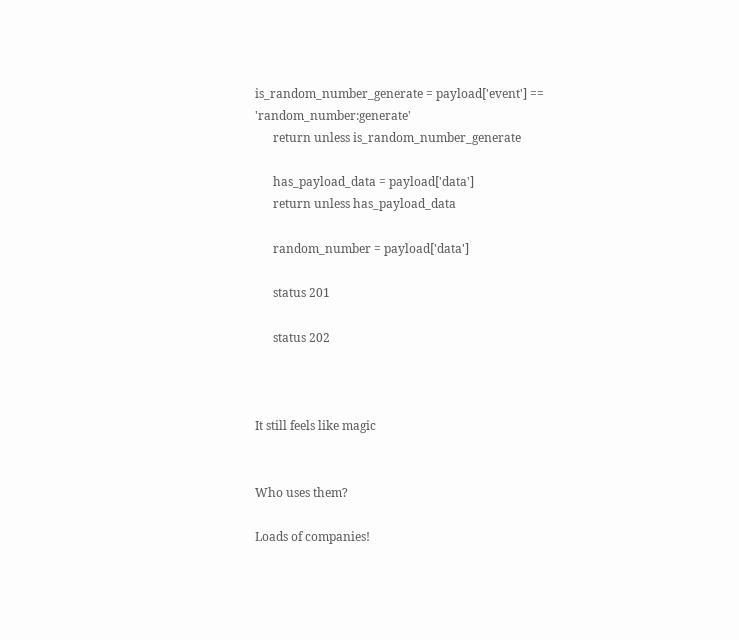is_random_number_generate = payload['event'] == 'random_number:generate'
      return unless is_random_number_generate

      has_payload_data = payload['data']
      return unless has_payload_data

      random_number = payload['data']

      status 201

      status 202



It still feels like magic


Who uses them?

Loads of companies!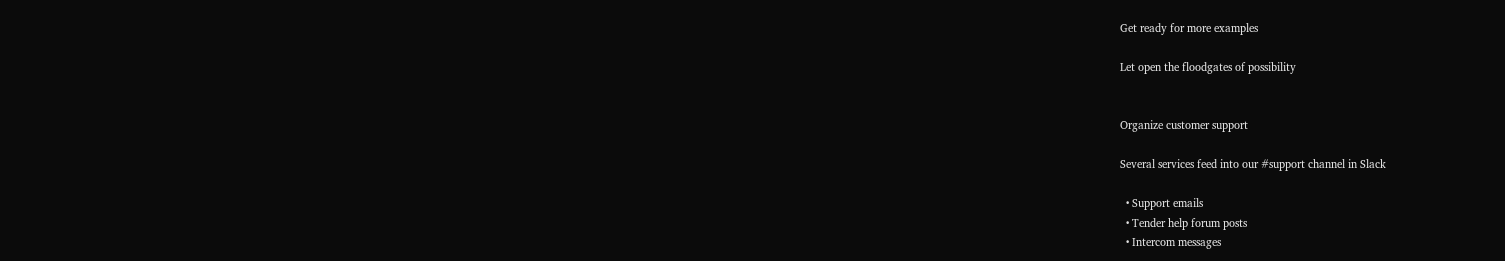Get ready for more examples

Let open the floodgates of possibility


Organize customer support

Several services feed into our #support channel in Slack

  • Support emails
  • Tender help forum posts
  • Intercom messages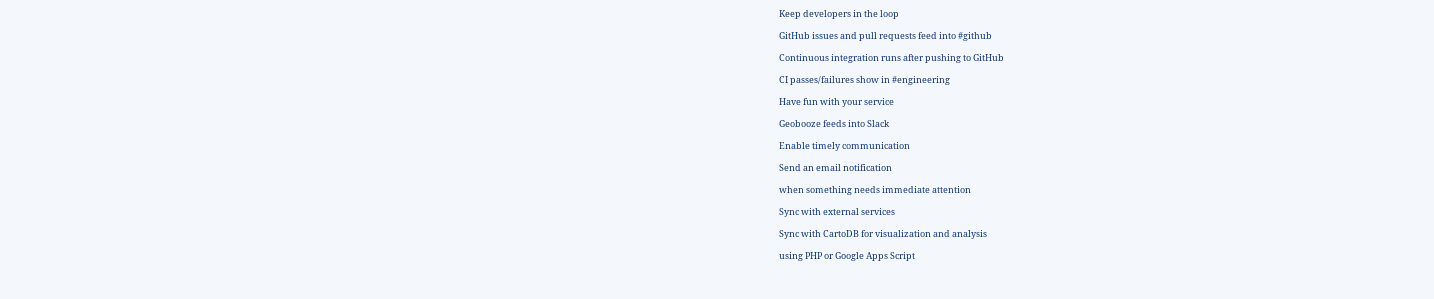Keep developers in the loop

GitHub issues and pull requests feed into #github

Continuous integration runs after pushing to GitHub

CI passes/failures show in #engineering

Have fun with your service

Geobooze feeds into Slack

Enable timely communication

Send an email notification

when something needs immediate attention

Sync with external services

Sync with CartoDB for visualization and analysis

using PHP or Google Apps Script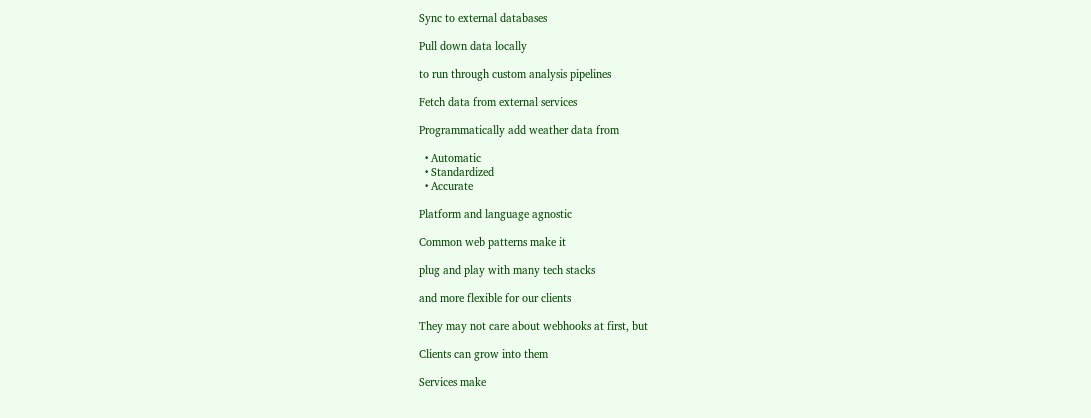Sync to external databases

Pull down data locally

to run through custom analysis pipelines

Fetch data from external services

Programmatically add weather data from

  • Automatic
  • Standardized
  • Accurate

Platform and language agnostic

Common web patterns make it

plug and play with many tech stacks

and more flexible for our clients

They may not care about webhooks at first, but

Clients can grow into them

Services make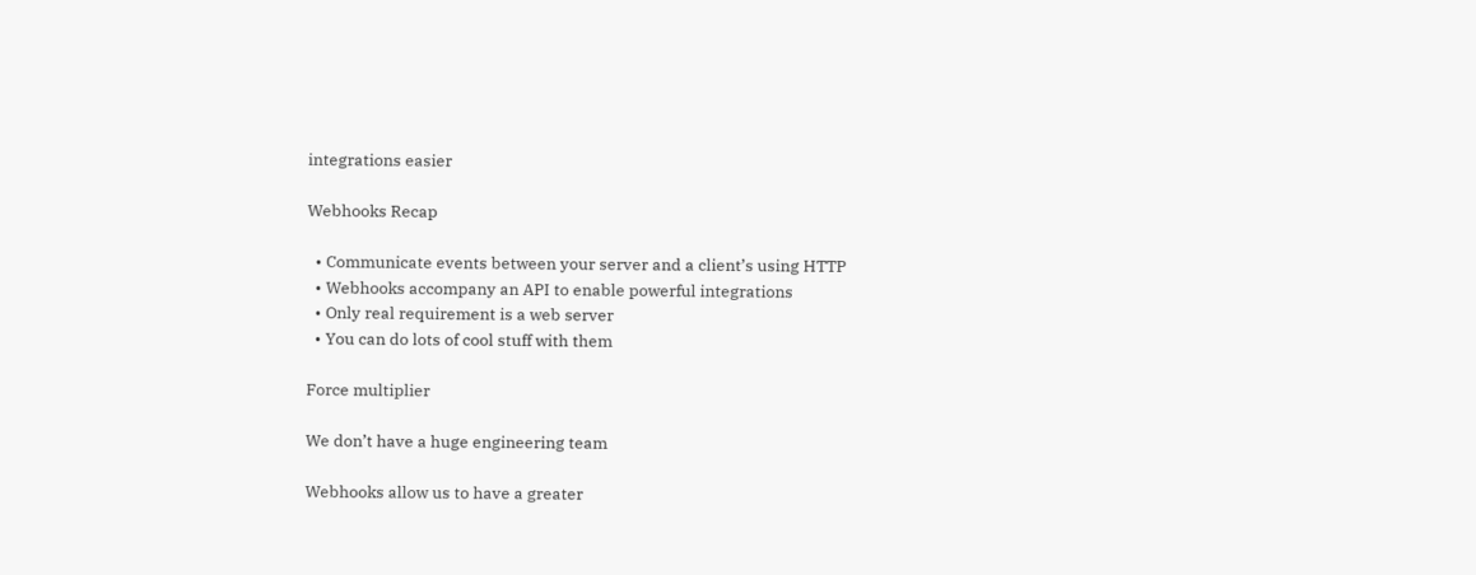integrations easier

Webhooks Recap

  • Communicate events between your server and a client’s using HTTP
  • Webhooks accompany an API to enable powerful integrations
  • Only real requirement is a web server
  • You can do lots of cool stuff with them

Force multiplier

We don’t have a huge engineering team

Webhooks allow us to have a greater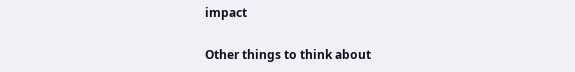impact

Other things to think about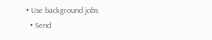• Use background jobs
  • Send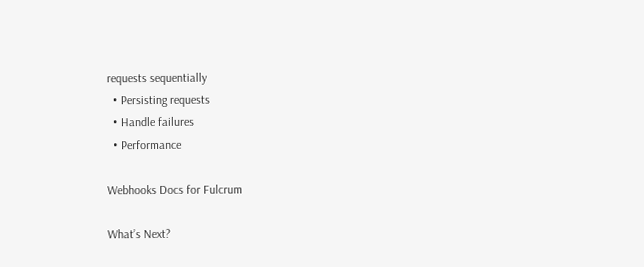requests sequentially
  • Persisting requests
  • Handle failures
  • Performance

Webhooks Docs for Fulcrum

What’s Next?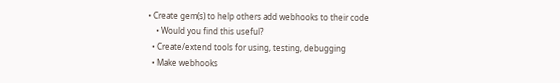• Create gem(s) to help others add webhooks to their code
    • Would you find this useful?
  • Create/extend tools for using, testing, debugging
  • Make webhooks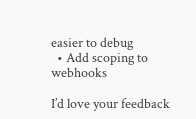easier to debug
  • Add scoping to webhooks

I’d love your feedback